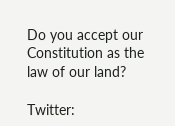Do you accept our Constitution as the law of our land?

Twitter: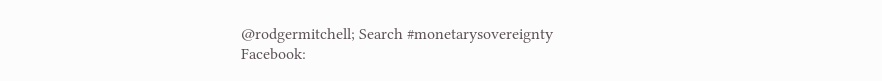@rodgermitchell; Search #monetarysovereignty
Facebook: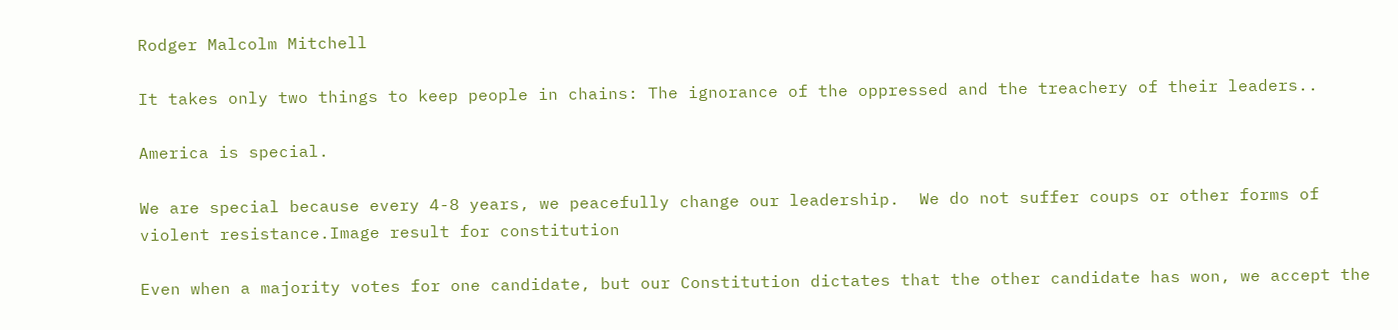Rodger Malcolm Mitchell

It takes only two things to keep people in chains: The ignorance of the oppressed and the treachery of their leaders..

America is special.

We are special because every 4-8 years, we peacefully change our leadership.  We do not suffer coups or other forms of violent resistance.Image result for constitution

Even when a majority votes for one candidate, but our Constitution dictates that the other candidate has won, we accept the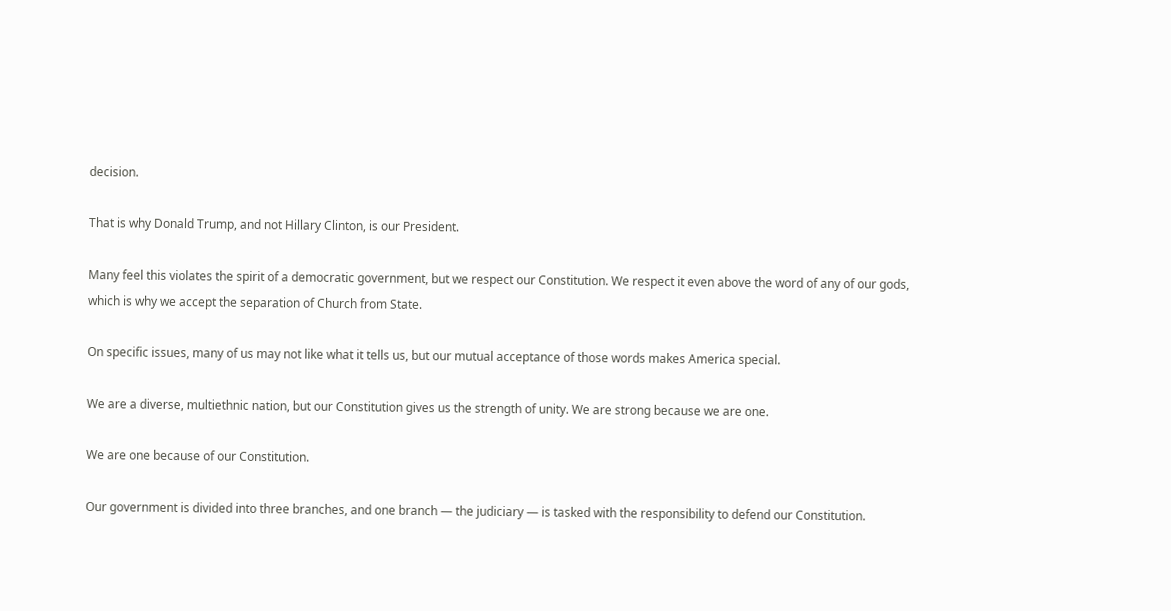decision.

That is why Donald Trump, and not Hillary Clinton, is our President.

Many feel this violates the spirit of a democratic government, but we respect our Constitution. We respect it even above the word of any of our gods, which is why we accept the separation of Church from State.

On specific issues, many of us may not like what it tells us, but our mutual acceptance of those words makes America special.

We are a diverse, multiethnic nation, but our Constitution gives us the strength of unity. We are strong because we are one.

We are one because of our Constitution.

Our government is divided into three branches, and one branch — the judiciary — is tasked with the responsibility to defend our Constitution.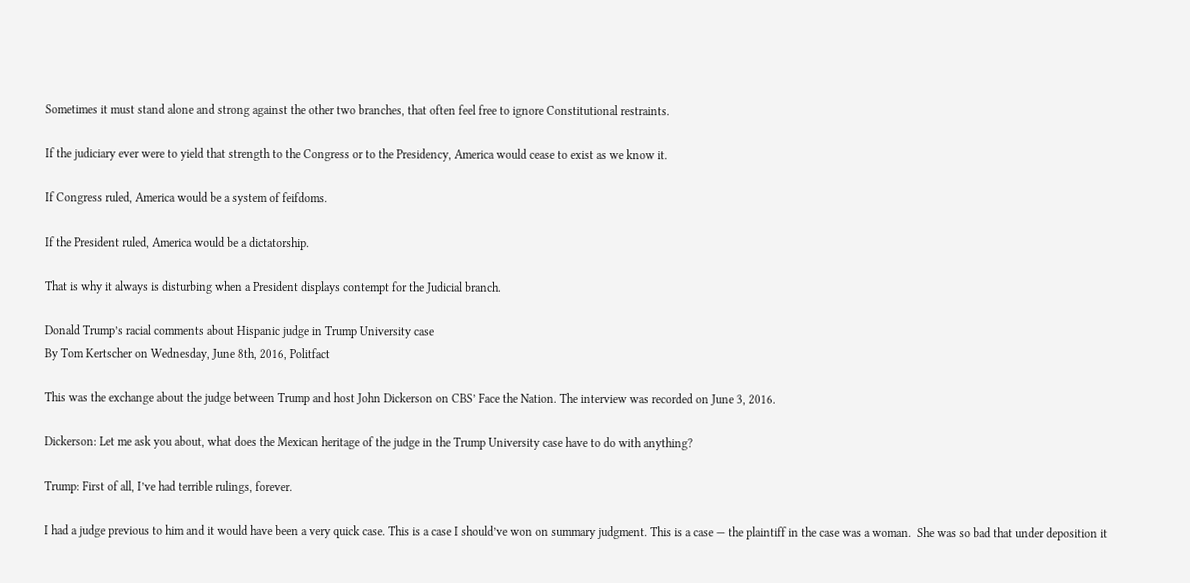Sometimes it must stand alone and strong against the other two branches, that often feel free to ignore Constitutional restraints.

If the judiciary ever were to yield that strength to the Congress or to the Presidency, America would cease to exist as we know it.

If Congress ruled, America would be a system of feifdoms.

If the President ruled, America would be a dictatorship.

That is why it always is disturbing when a President displays contempt for the Judicial branch.

Donald Trump’s racial comments about Hispanic judge in Trump University case
By Tom Kertscher on Wednesday, June 8th, 2016, Politfact

This was the exchange about the judge between Trump and host John Dickerson on CBS’ Face the Nation. The interview was recorded on June 3, 2016.

Dickerson: Let me ask you about, what does the Mexican heritage of the judge in the Trump University case have to do with anything?

Trump: First of all, I’ve had terrible rulings, forever.

I had a judge previous to him and it would have been a very quick case. This is a case I should’ve won on summary judgment. This is a case — the plaintiff in the case was a woman.  She was so bad that under deposition it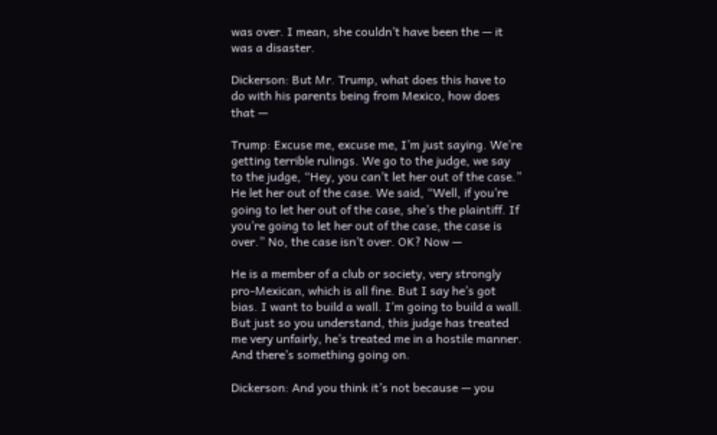was over. I mean, she couldn’t have been the — it was a disaster.

Dickerson: But Mr. Trump, what does this have to do with his parents being from Mexico, how does that —

Trump: Excuse me, excuse me, I’m just saying. We’re getting terrible rulings. We go to the judge, we say to the judge, “Hey, you can’t let her out of the case.” He let her out of the case. We said, “Well, if you’re going to let her out of the case, she’s the plaintiff. If you’re going to let her out of the case, the case is over.” No, the case isn’t over. OK? Now —

He is a member of a club or society, very strongly pro-Mexican, which is all fine. But I say he’s got bias. I want to build a wall. I’m going to build a wall. But just so you understand, this judge has treated me very unfairly, he’s treated me in a hostile manner. And there’s something going on.

Dickerson: And you think it’s not because — you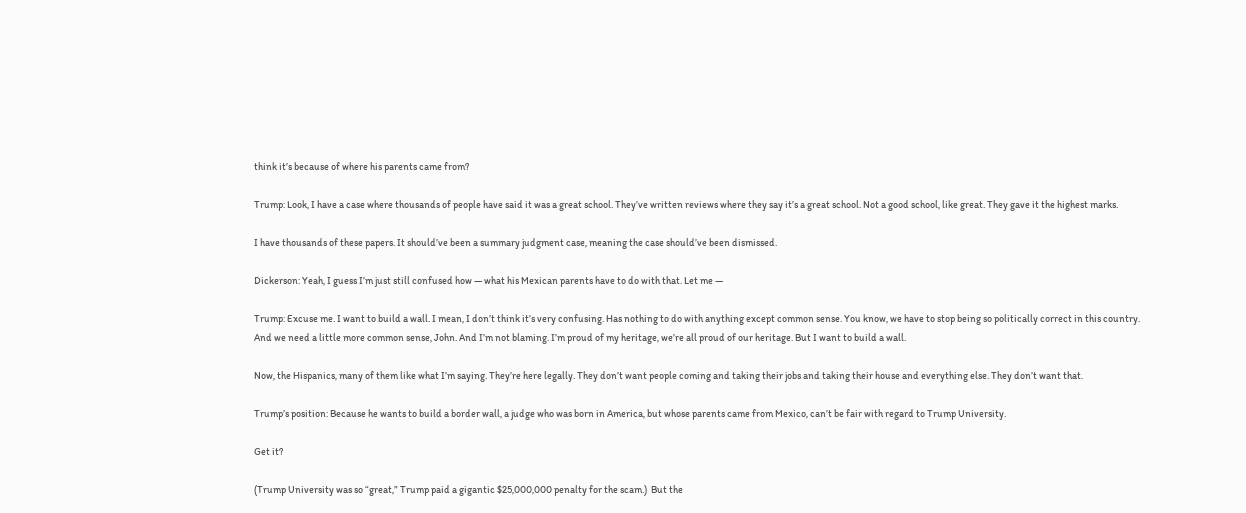think it’s because of where his parents came from?

Trump: Look, I have a case where thousands of people have said it was a great school. They’ve written reviews where they say it’s a great school. Not a good school, like great. They gave it the highest marks.

I have thousands of these papers. It should’ve been a summary judgment case, meaning the case should’ve been dismissed.

Dickerson: Yeah, I guess I’m just still confused how — what his Mexican parents have to do with that. Let me —

Trump: Excuse me. I want to build a wall. I mean, I don’t think it’s very confusing. Has nothing to do with anything except common sense. You know, we have to stop being so politically correct in this country. And we need a little more common sense, John. And I’m not blaming. I’m proud of my heritage, we’re all proud of our heritage. But I want to build a wall.

Now, the Hispanics, many of them like what I’m saying. They’re here legally. They don’t want people coming and taking their jobs and taking their house and everything else. They don’t want that.

Trump’s position: Because he wants to build a border wall, a judge who was born in America, but whose parents came from Mexico, can’t be fair with regard to Trump University.

Get it?

(Trump University was so “great,” Trump paid a gigantic $25,000,000 penalty for the scam.)  But the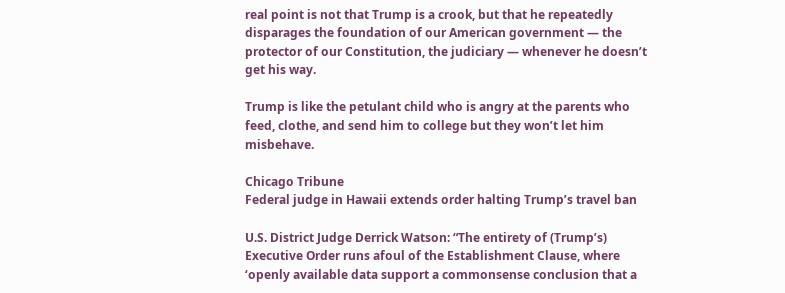real point is not that Trump is a crook, but that he repeatedly disparages the foundation of our American government — the protector of our Constitution, the judiciary — whenever he doesn’t get his way.

Trump is like the petulant child who is angry at the parents who feed, clothe, and send him to college but they won’t let him misbehave.

Chicago Tribune
Federal judge in Hawaii extends order halting Trump’s travel ban

U.S. District Judge Derrick Watson: “The entirety of (Trump’s) Executive Order runs afoul of the Establishment Clause, where ‘openly available data support a commonsense conclusion that a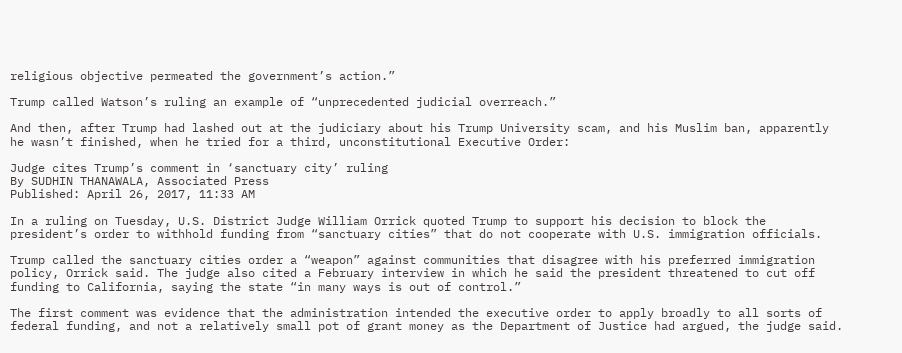religious objective permeated the government’s action.”

Trump called Watson’s ruling an example of “unprecedented judicial overreach.”

And then, after Trump had lashed out at the judiciary about his Trump University scam, and his Muslim ban, apparently he wasn’t finished, when he tried for a third, unconstitutional Executive Order:

Judge cites Trump’s comment in ‘sanctuary city’ ruling
By SUDHIN THANAWALA, Associated Press
Published: April 26, 2017, 11:33 AM

In a ruling on Tuesday, U.S. District Judge William Orrick quoted Trump to support his decision to block the president’s order to withhold funding from “sanctuary cities” that do not cooperate with U.S. immigration officials.

Trump called the sanctuary cities order a “weapon” against communities that disagree with his preferred immigration policy, Orrick said. The judge also cited a February interview in which he said the president threatened to cut off funding to California, saying the state “in many ways is out of control.”

The first comment was evidence that the administration intended the executive order to apply broadly to all sorts of federal funding, and not a relatively small pot of grant money as the Department of Justice had argued, the judge said.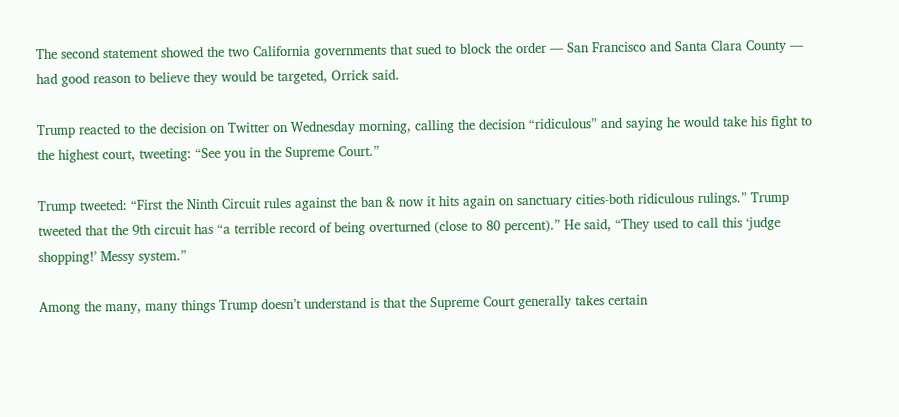The second statement showed the two California governments that sued to block the order — San Francisco and Santa Clara County — had good reason to believe they would be targeted, Orrick said.

Trump reacted to the decision on Twitter on Wednesday morning, calling the decision “ridiculous” and saying he would take his fight to the highest court, tweeting: “See you in the Supreme Court.”

Trump tweeted: “First the Ninth Circuit rules against the ban & now it hits again on sanctuary cities-both ridiculous rulings.” Trump tweeted that the 9th circuit has “a terrible record of being overturned (close to 80 percent).” He said, “They used to call this ‘judge shopping!’ Messy system.”

Among the many, many things Trump doesn’t understand is that the Supreme Court generally takes certain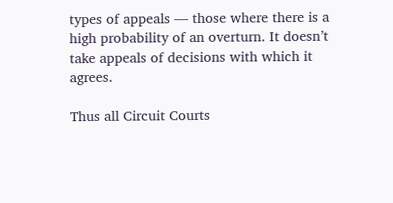types of appeals — those where there is a high probability of an overturn. It doesn’t take appeals of decisions with which it agrees.

Thus all Circuit Courts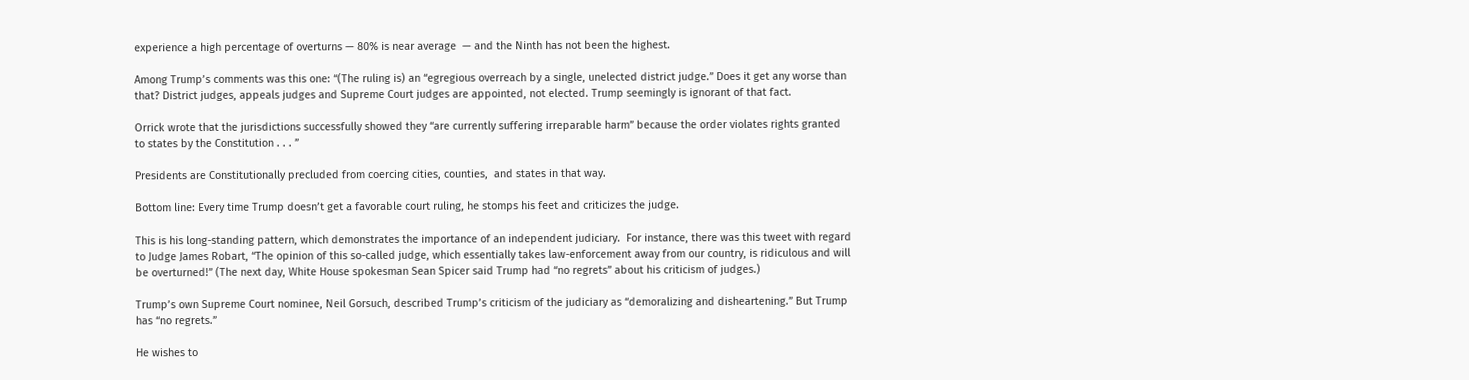experience a high percentage of overturns — 80% is near average  — and the Ninth has not been the highest.

Among Trump’s comments was this one: “(The ruling is) an “egregious overreach by a single, unelected district judge.” Does it get any worse than that? District judges, appeals judges and Supreme Court judges are appointed, not elected. Trump seemingly is ignorant of that fact.

Orrick wrote that the jurisdictions successfully showed they “are currently suffering irreparable harm” because the order violates rights granted to states by the Constitution . . . ”

Presidents are Constitutionally precluded from coercing cities, counties,  and states in that way.

Bottom line: Every time Trump doesn’t get a favorable court ruling, he stomps his feet and criticizes the judge.

This is his long-standing pattern, which demonstrates the importance of an independent judiciary.  For instance, there was this tweet with regard to Judge James Robart, “The opinion of this so-called judge, which essentially takes law-enforcement away from our country, is ridiculous and will be overturned!” (The next day, White House spokesman Sean Spicer said Trump had “no regrets” about his criticism of judges.)

Trump’s own Supreme Court nominee, Neil Gorsuch, described Trump’s criticism of the judiciary as “demoralizing and disheartening.” But Trump has “no regrets.”

He wishes to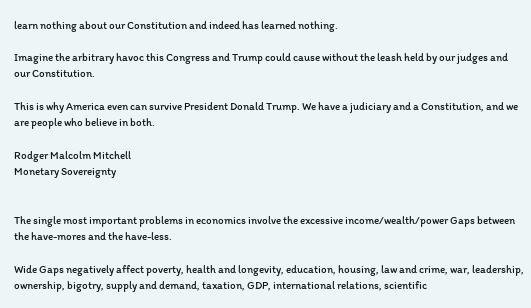learn nothing about our Constitution and indeed has learned nothing.

Imagine the arbitrary havoc this Congress and Trump could cause without the leash held by our judges and our Constitution.

This is why America even can survive President Donald Trump. We have a judiciary and a Constitution, and we are people who believe in both.

Rodger Malcolm Mitchell
Monetary Sovereignty


The single most important problems in economics involve the excessive income/wealth/power Gaps between the have-mores and the have-less.

Wide Gaps negatively affect poverty, health and longevity, education, housing, law and crime, war, leadership, ownership, bigotry, supply and demand, taxation, GDP, international relations, scientific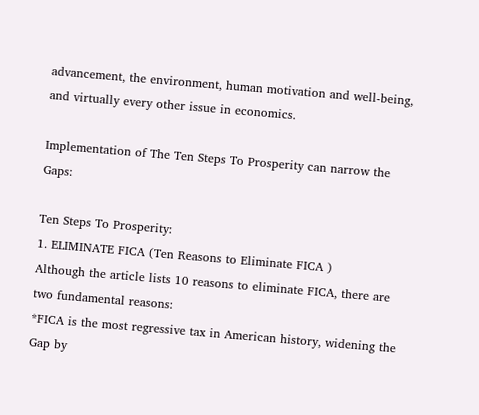advancement, the environment, human motivation and well-being, and virtually every other issue in economics.

Implementation of The Ten Steps To Prosperity can narrow the Gaps:

Ten Steps To Prosperity:
1. ELIMINATE FICA (Ten Reasons to Eliminate FICA )
Although the article lists 10 reasons to eliminate FICA, there are two fundamental reasons:
*FICA is the most regressive tax in American history, widening the Gap by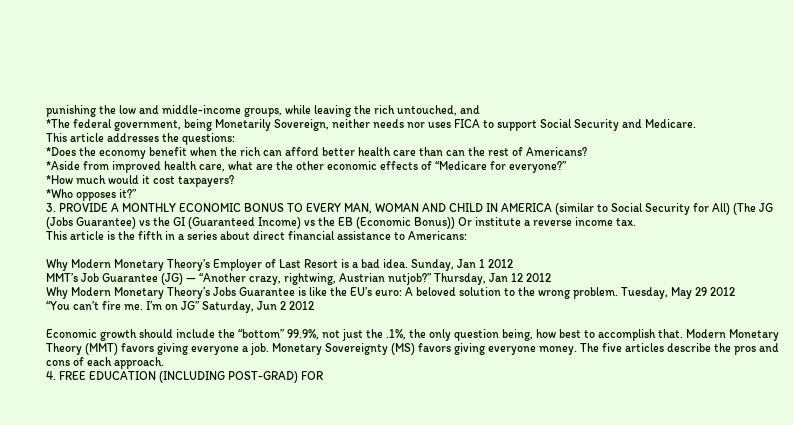punishing the low and middle-income groups, while leaving the rich untouched, and
*The federal government, being Monetarily Sovereign, neither needs nor uses FICA to support Social Security and Medicare.
This article addresses the questions:
*Does the economy benefit when the rich can afford better health care than can the rest of Americans?
*Aside from improved health care, what are the other economic effects of “Medicare for everyone?”
*How much would it cost taxpayers?
*Who opposes it?”
3. PROVIDE A MONTHLY ECONOMIC BONUS TO EVERY MAN, WOMAN AND CHILD IN AMERICA (similar to Social Security for All) (The JG (Jobs Guarantee) vs the GI (Guaranteed Income) vs the EB (Economic Bonus)) Or institute a reverse income tax.
This article is the fifth in a series about direct financial assistance to Americans:

Why Modern Monetary Theory’s Employer of Last Resort is a bad idea. Sunday, Jan 1 2012
MMT’s Job Guarantee (JG) — “Another crazy, rightwing, Austrian nutjob?” Thursday, Jan 12 2012
Why Modern Monetary Theory’s Jobs Guarantee is like the EU’s euro: A beloved solution to the wrong problem. Tuesday, May 29 2012
“You can’t fire me. I’m on JG” Saturday, Jun 2 2012

Economic growth should include the “bottom” 99.9%, not just the .1%, the only question being, how best to accomplish that. Modern Monetary Theory (MMT) favors giving everyone a job. Monetary Sovereignty (MS) favors giving everyone money. The five articles describe the pros and cons of each approach.
4. FREE EDUCATION (INCLUDING POST-GRAD) FOR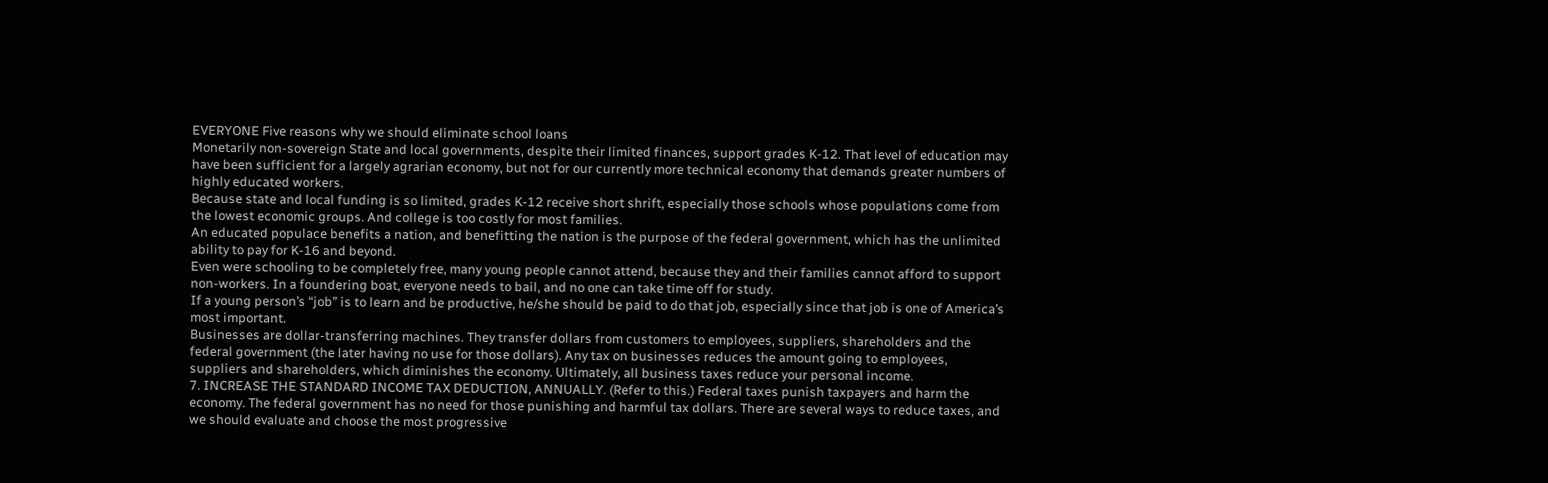EVERYONE Five reasons why we should eliminate school loans
Monetarily non-sovereign State and local governments, despite their limited finances, support grades K-12. That level of education may have been sufficient for a largely agrarian economy, but not for our currently more technical economy that demands greater numbers of highly educated workers.
Because state and local funding is so limited, grades K-12 receive short shrift, especially those schools whose populations come from the lowest economic groups. And college is too costly for most families.
An educated populace benefits a nation, and benefitting the nation is the purpose of the federal government, which has the unlimited ability to pay for K-16 and beyond.
Even were schooling to be completely free, many young people cannot attend, because they and their families cannot afford to support non-workers. In a foundering boat, everyone needs to bail, and no one can take time off for study.
If a young person’s “job” is to learn and be productive, he/she should be paid to do that job, especially since that job is one of America’s most important.
Businesses are dollar-transferring machines. They transfer dollars from customers to employees, suppliers, shareholders and the federal government (the later having no use for those dollars). Any tax on businesses reduces the amount going to employees, suppliers and shareholders, which diminishes the economy. Ultimately, all business taxes reduce your personal income.
7. INCREASE THE STANDARD INCOME TAX DEDUCTION, ANNUALLY. (Refer to this.) Federal taxes punish taxpayers and harm the economy. The federal government has no need for those punishing and harmful tax dollars. There are several ways to reduce taxes, and we should evaluate and choose the most progressive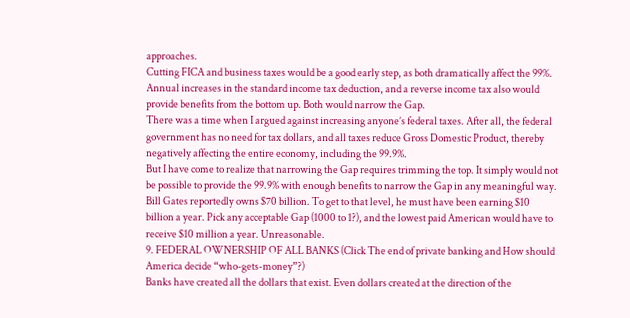approaches.
Cutting FICA and business taxes would be a good early step, as both dramatically affect the 99%. Annual increases in the standard income tax deduction, and a reverse income tax also would provide benefits from the bottom up. Both would narrow the Gap.
There was a time when I argued against increasing anyone’s federal taxes. After all, the federal government has no need for tax dollars, and all taxes reduce Gross Domestic Product, thereby negatively affecting the entire economy, including the 99.9%.
But I have come to realize that narrowing the Gap requires trimming the top. It simply would not be possible to provide the 99.9% with enough benefits to narrow the Gap in any meaningful way. Bill Gates reportedly owns $70 billion. To get to that level, he must have been earning $10 billion a year. Pick any acceptable Gap (1000 to 1?), and the lowest paid American would have to receive $10 million a year. Unreasonable.
9. FEDERAL OWNERSHIP OF ALL BANKS (Click The end of private banking and How should America decide “who-gets-money”?)
Banks have created all the dollars that exist. Even dollars created at the direction of the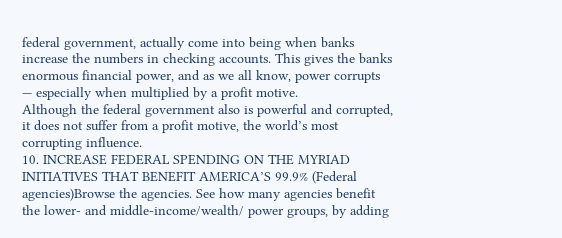federal government, actually come into being when banks increase the numbers in checking accounts. This gives the banks enormous financial power, and as we all know, power corrupts — especially when multiplied by a profit motive.
Although the federal government also is powerful and corrupted, it does not suffer from a profit motive, the world’s most corrupting influence.
10. INCREASE FEDERAL SPENDING ON THE MYRIAD INITIATIVES THAT BENEFIT AMERICA’S 99.9% (Federal agencies)Browse the agencies. See how many agencies benefit the lower- and middle-income/wealth/ power groups, by adding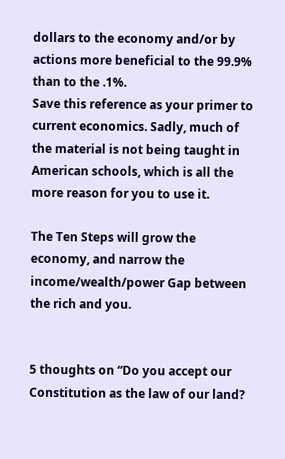dollars to the economy and/or by actions more beneficial to the 99.9% than to the .1%.
Save this reference as your primer to current economics. Sadly, much of the material is not being taught in American schools, which is all the more reason for you to use it.

The Ten Steps will grow the economy, and narrow the income/wealth/power Gap between the rich and you.


5 thoughts on “Do you accept our Constitution as the law of our land?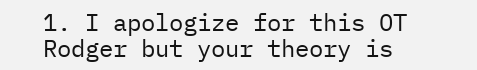1. I apologize for this OT Rodger but your theory is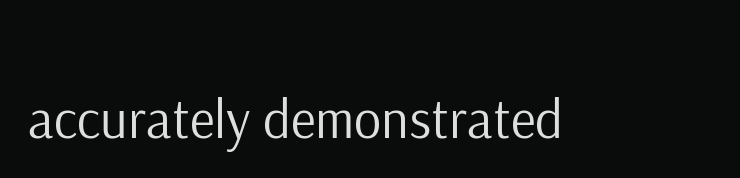accurately demonstrated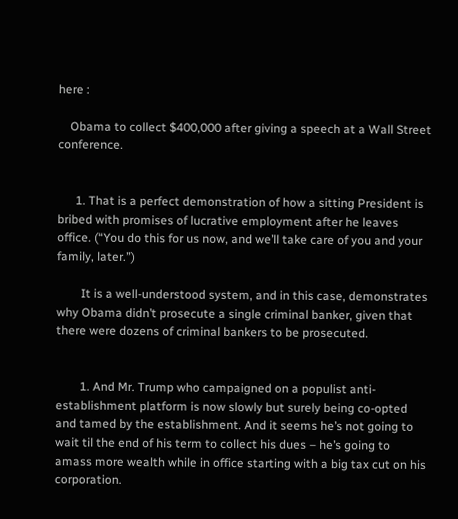here :

    Obama to collect $400,000 after giving a speech at a Wall Street conference.


      1. That is a perfect demonstration of how a sitting President is bribed with promises of lucrative employment after he leaves office. (“You do this for us now, and we’ll take care of you and your family, later.”)

        It is a well-understood system, and in this case, demonstrates why Obama didn’t prosecute a single criminal banker, given that there were dozens of criminal bankers to be prosecuted.


        1. And Mr. Trump who campaigned on a populist anti-establishment platform is now slowly but surely being co-opted and tamed by the establishment. And it seems he’s not going to wait til the end of his term to collect his dues – he’s going to amass more wealth while in office starting with a big tax cut on his corporation.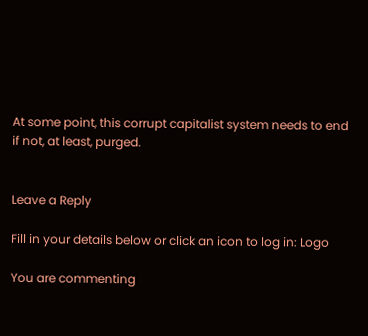At some point, this corrupt capitalist system needs to end if not, at least, purged.


Leave a Reply

Fill in your details below or click an icon to log in: Logo

You are commenting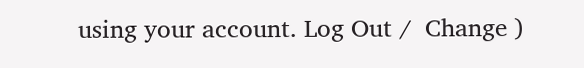using your account. Log Out /  Change )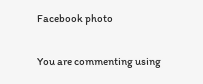Facebook photo

You are commenting using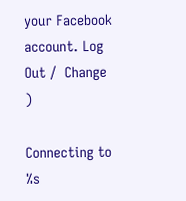your Facebook account. Log Out /  Change )

Connecting to %s